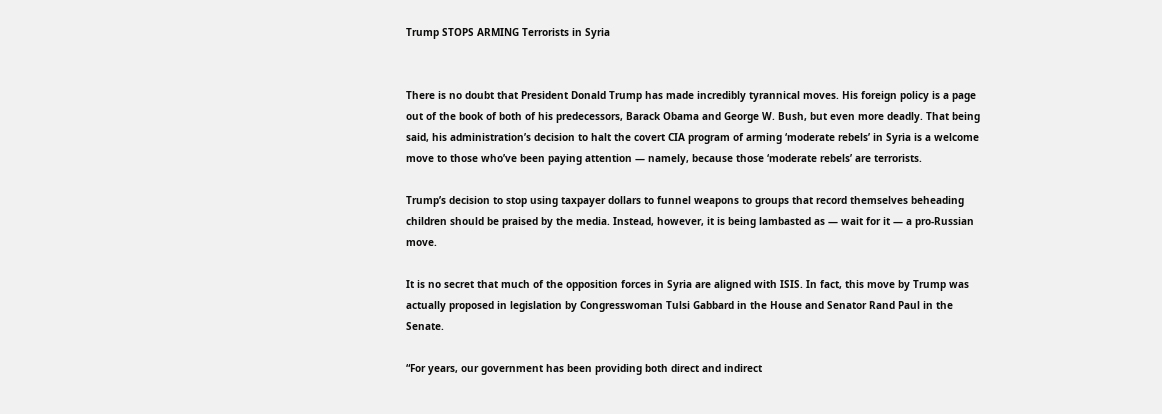Trump STOPS ARMING Terrorists in Syria


There is no doubt that President Donald Trump has made incredibly tyrannical moves. His foreign policy is a page out of the book of both of his predecessors, Barack Obama and George W. Bush, but even more deadly. That being said, his administration’s decision to halt the covert CIA program of arming ‘moderate rebels’ in Syria is a welcome move to those who’ve been paying attention — namely, because those ‘moderate rebels’ are terrorists.

Trump’s decision to stop using taxpayer dollars to funnel weapons to groups that record themselves beheading children should be praised by the media. Instead, however, it is being lambasted as — wait for it — a pro-Russian move.

It is no secret that much of the opposition forces in Syria are aligned with ISIS. In fact, this move by Trump was actually proposed in legislation by Congresswoman Tulsi Gabbard in the House and Senator Rand Paul in the Senate.

“For years, our government has been providing both direct and indirect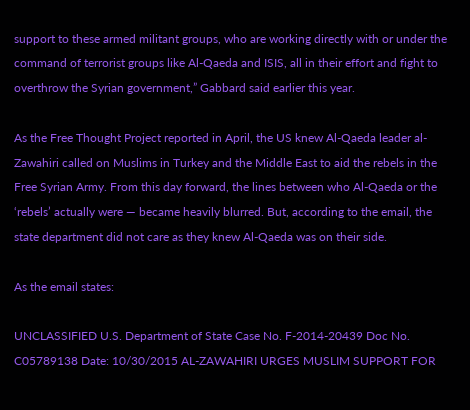support to these armed militant groups, who are working directly with or under the command of terrorist groups like Al-Qaeda and ISIS, all in their effort and fight to overthrow the Syrian government,” Gabbard said earlier this year.

As the Free Thought Project reported in April, the US knew Al-Qaeda leader al-Zawahiri called on Muslims in Turkey and the Middle East to aid the rebels in the Free Syrian Army. From this day forward, the lines between who Al-Qaeda or the ‘rebels’ actually were — became heavily blurred. But, according to the email, the state department did not care as they knew Al-Qaeda was on their side.

As the email states:

UNCLASSIFIED U.S. Department of State Case No. F-2014-20439 Doc No. C05789138 Date: 10/30/2015 AL-ZAWAHIRI URGES MUSLIM SUPPORT FOR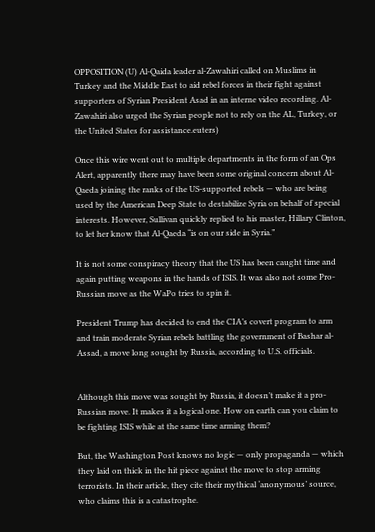OPPOSITION (U) Al-Qaida leader al-Zawahiri called on Muslims in Turkey and the Middle East to aid rebel forces in their fight against supporters of Syrian President Asad in an interne video recording. Al-Zawahiri also urged the Syrian people not to rely on the AL, Turkey, or the United States for assistance.euters)

Once this wire went out to multiple departments in the form of an Ops Alert, apparently there may have been some original concern about Al-Qaeda joining the ranks of the US-supported rebels — who are being used by the American Deep State to destabilize Syria on behalf of special interests. However, Sullivan quickly replied to his master, Hillary Clinton, to let her know that Al-Qaeda “is on our side in Syria.”

It is not some conspiracy theory that the US has been caught time and again putting weapons in the hands of ISIS. It was also not some Pro-Russian move as the WaPo tries to spin it.

President Trump has decided to end the CIA’s covert program to arm and train moderate Syrian rebels battling the government of Bashar al-Assad, a move long sought by Russia, according to U.S. officials.


Although this move was sought by Russia, it doesn’t make it a pro-Russian move. It makes it a logical one. How on earth can you claim to be fighting ISIS while at the same time arming them?

But, the Washington Post knows no logic — only propaganda — which they laid on thick in the hit piece against the move to stop arming terrorists. In their article, they cite their mythical ‘anonymous’ source, who claims this is a catastrophe.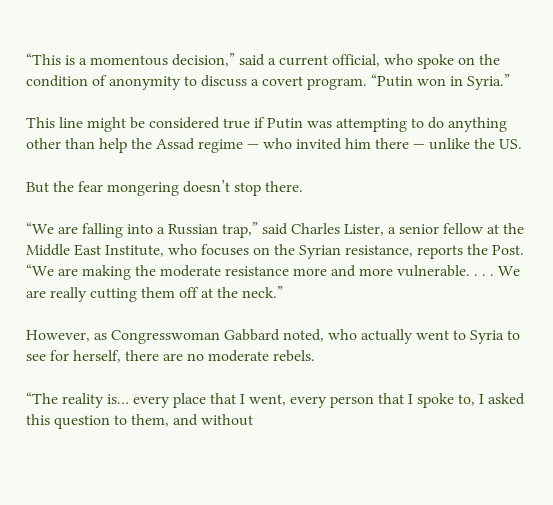“This is a momentous decision,” said a current official, who spoke on the condition of anonymity to discuss a covert program. “Putin won in Syria.”

This line might be considered true if Putin was attempting to do anything other than help the Assad regime — who invited him there — unlike the US.

But the fear mongering doesn’t stop there.

“We are falling into a Russian trap,” said Charles Lister, a senior fellow at the Middle East Institute, who focuses on the Syrian resistance, reports the Post. “We are making the moderate resistance more and more vulnerable. . . . We are really cutting them off at the neck.”

However, as Congresswoman Gabbard noted, who actually went to Syria to see for herself, there are no moderate rebels.

“The reality is… every place that I went, every person that I spoke to, I asked this question to them, and without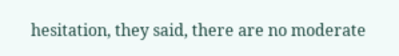hesitation, they said, there are no moderate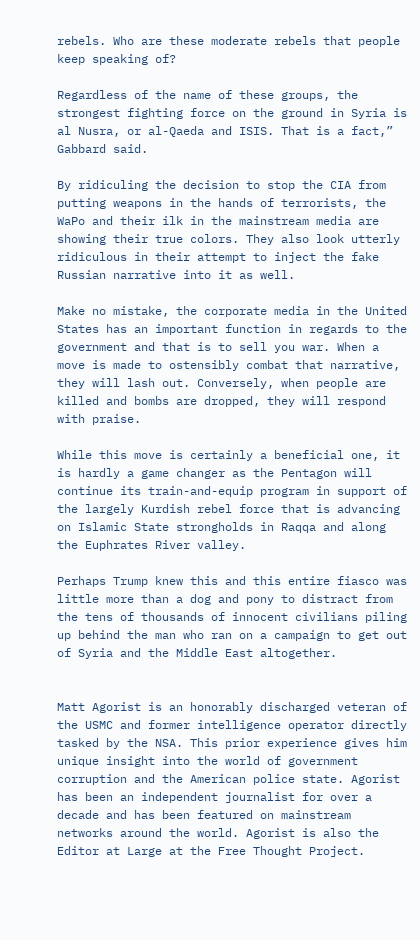rebels. Who are these moderate rebels that people keep speaking of?

Regardless of the name of these groups, the strongest fighting force on the ground in Syria is al Nusra, or al-Qaeda and ISIS. That is a fact,” Gabbard said.

By ridiculing the decision to stop the CIA from putting weapons in the hands of terrorists, the WaPo and their ilk in the mainstream media are showing their true colors. They also look utterly ridiculous in their attempt to inject the fake Russian narrative into it as well.

Make no mistake, the corporate media in the United States has an important function in regards to the government and that is to sell you war. When a move is made to ostensibly combat that narrative, they will lash out. Conversely, when people are killed and bombs are dropped, they will respond with praise.

While this move is certainly a beneficial one, it is hardly a game changer as the Pentagon will continue its train-and-equip program in support of the largely Kurdish rebel force that is advancing on Islamic State strongholds in Raqqa and along the Euphrates River valley.

Perhaps Trump knew this and this entire fiasco was little more than a dog and pony to distract from the tens of thousands of innocent civilians piling up behind the man who ran on a campaign to get out of Syria and the Middle East altogether.


Matt Agorist is an honorably discharged veteran of the USMC and former intelligence operator directly tasked by the NSA. This prior experience gives him unique insight into the world of government corruption and the American police state. Agorist has been an independent journalist for over a decade and has been featured on mainstream networks around the world. Agorist is also the Editor at Large at the Free Thought Project.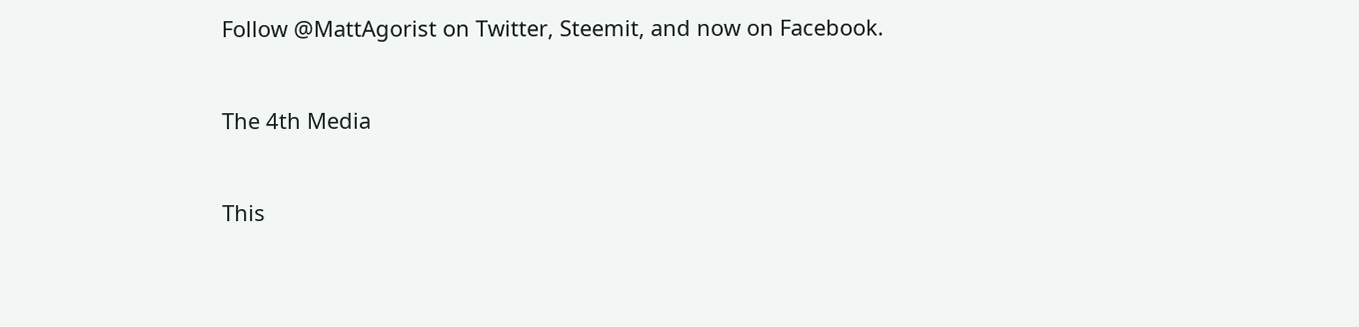Follow @MattAgorist on Twitter, Steemit, and now on Facebook.


The 4th Media


This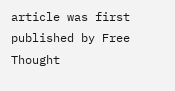article was first published by Free Thought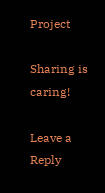Project

Sharing is caring!

Leave a Reply